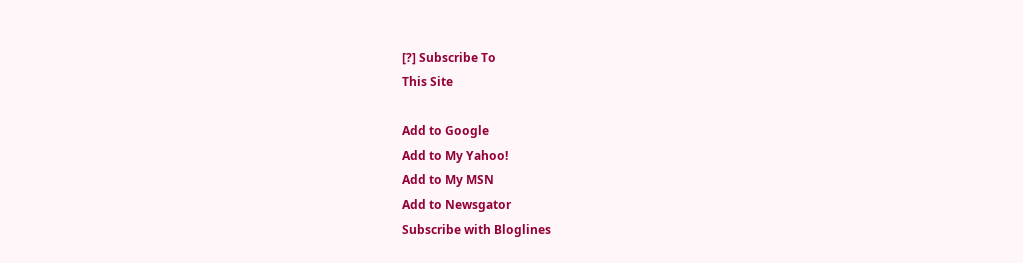[?] Subscribe To
This Site

Add to Google
Add to My Yahoo!
Add to My MSN
Add to Newsgator
Subscribe with Bloglines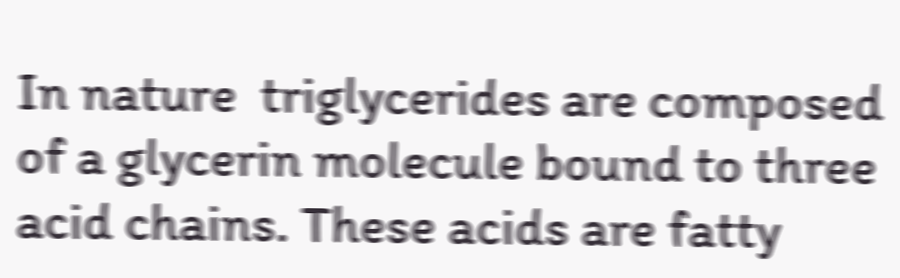In nature  triglycerides are composed of a glycerin molecule bound to three acid chains. These acids are fatty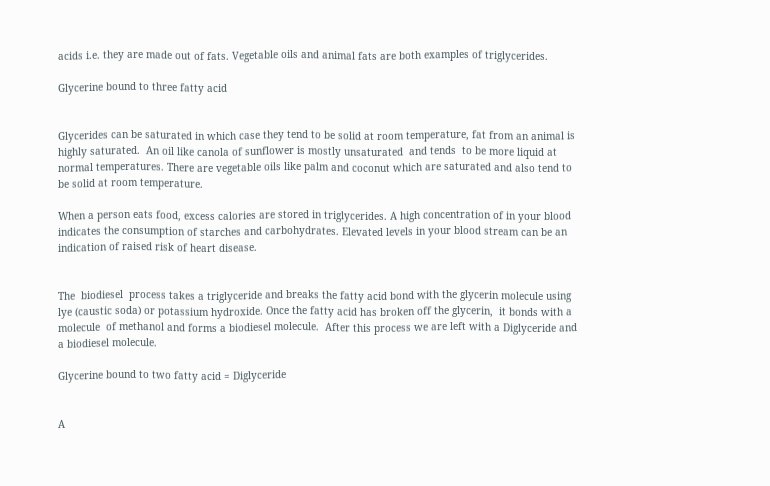acids i.e. they are made out of fats. Vegetable oils and animal fats are both examples of triglycerides.

Glycerine bound to three fatty acid


Glycerides can be saturated in which case they tend to be solid at room temperature, fat from an animal is highly saturated.  An oil like canola of sunflower is mostly unsaturated  and tends  to be more liquid at normal temperatures. There are vegetable oils like palm and coconut which are saturated and also tend to be solid at room temperature.

When a person eats food, excess calories are stored in triglycerides. A high concentration of in your blood indicates the consumption of starches and carbohydrates. Elevated levels in your blood stream can be an indication of raised risk of heart disease.


The  biodiesel  process takes a triglyceride and breaks the fatty acid bond with the glycerin molecule using lye (caustic soda) or potassium hydroxide. Once the fatty acid has broken off the glycerin,  it bonds with a molecule  of methanol and forms a biodiesel molecule.  After this process we are left with a Diglyceride and a biodiesel molecule.

Glycerine bound to two fatty acid = Diglyceride


A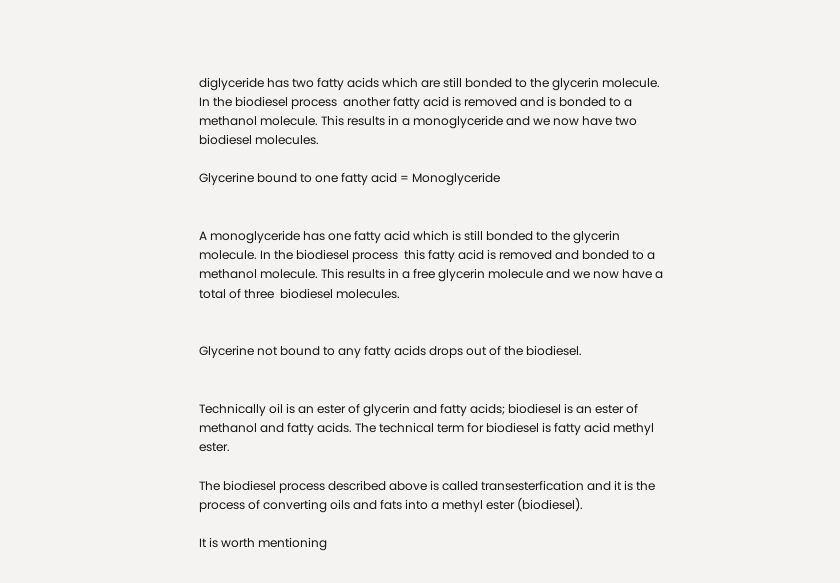diglyceride has two fatty acids which are still bonded to the glycerin molecule. In the biodiesel process  another fatty acid is removed and is bonded to a methanol molecule. This results in a monoglyceride and we now have two biodiesel molecules.

Glycerine bound to one fatty acid = Monoglyceride


A monoglyceride has one fatty acid which is still bonded to the glycerin molecule. In the biodiesel process  this fatty acid is removed and bonded to a methanol molecule. This results in a free glycerin molecule and we now have a total of three  biodiesel molecules.


Glycerine not bound to any fatty acids drops out of the biodiesel.


Technically oil is an ester of glycerin and fatty acids; biodiesel is an ester of methanol and fatty acids. The technical term for biodiesel is fatty acid methyl ester.

The biodiesel process described above is called transesterfication and it is the process of converting oils and fats into a methyl ester (biodiesel).

It is worth mentioning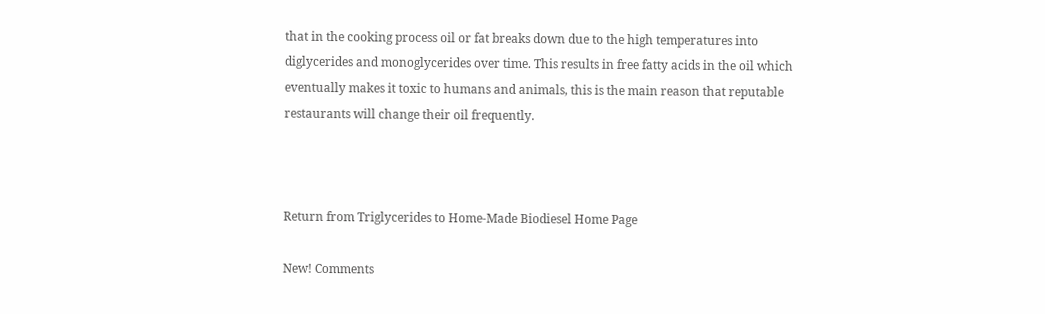that in the cooking process oil or fat breaks down due to the high temperatures into diglycerides and monoglycerides over time. This results in free fatty acids in the oil which eventually makes it toxic to humans and animals, this is the main reason that reputable restaurants will change their oil frequently.



Return from Triglycerides to Home-Made Biodiesel Home Page

New! Comments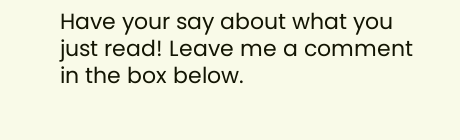Have your say about what you just read! Leave me a comment in the box below.